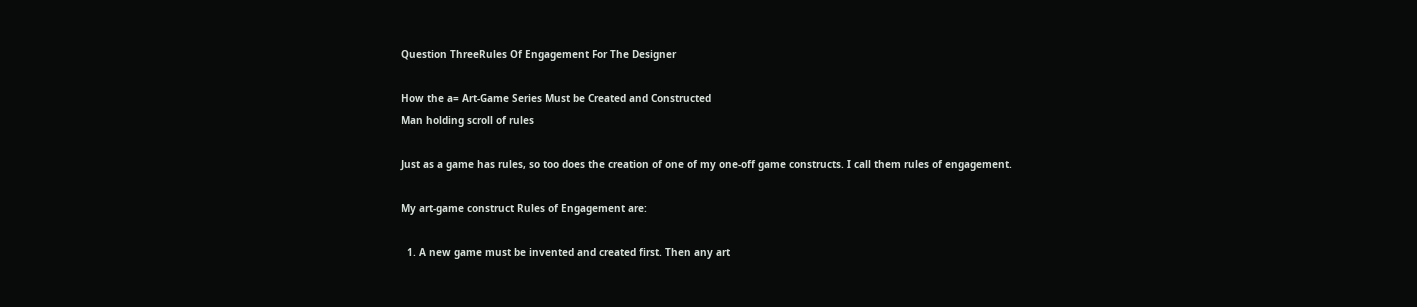Question ThreeRules Of Engagement For The Designer

How the a= Art-Game Series Must be Created and Constructed
Man holding scroll of rules

Just as a game has rules, so too does the creation of one of my one-off game constructs. I call them rules of engagement.

My art-game construct Rules of Engagement are:

  1. A new game must be invented and created first. Then any art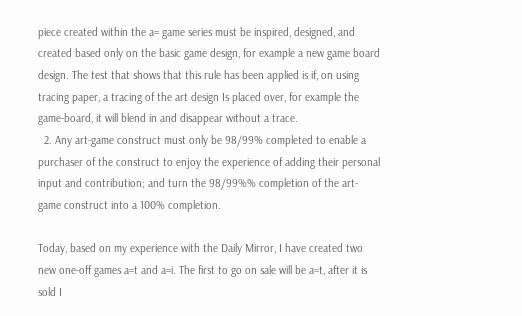piece created within the a= game series must be inspired, designed, and created based only on the basic game design, for example a new game board design. The test that shows that this rule has been applied is if, on using tracing paper, a tracing of the art design Is placed over, for example the game-board, it will blend in and disappear without a trace.
  2. Any art-game construct must only be 98/99% completed to enable a purchaser of the construct to enjoy the experience of adding their personal input and contribution; and turn the 98/99%% completion of the art- game construct into a 100% completion.

Today, based on my experience with the Daily Mirror, I have created two new one-off games a=t and a=i. The first to go on sale will be a=t, after it is sold I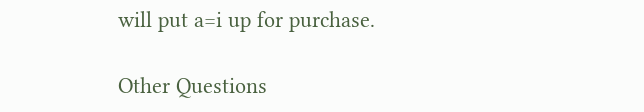will put a=i up for purchase.

Other Questions